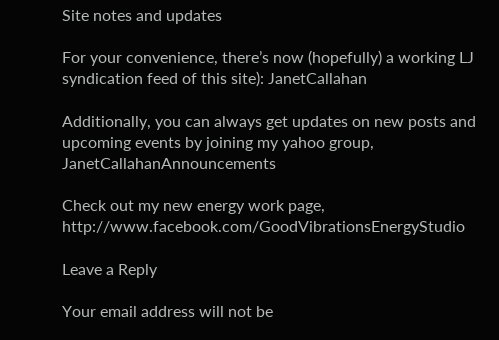Site notes and updates

For your convenience, there’s now (hopefully) a working LJ syndication feed of this site): JanetCallahan

Additionally, you can always get updates on new posts and upcoming events by joining my yahoo group, JanetCallahanAnnouncements

Check out my new energy work page, http://www.facebook.com/GoodVibrationsEnergyStudio

Leave a Reply

Your email address will not be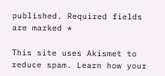published. Required fields are marked *

This site uses Akismet to reduce spam. Learn how your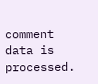comment data is processed.